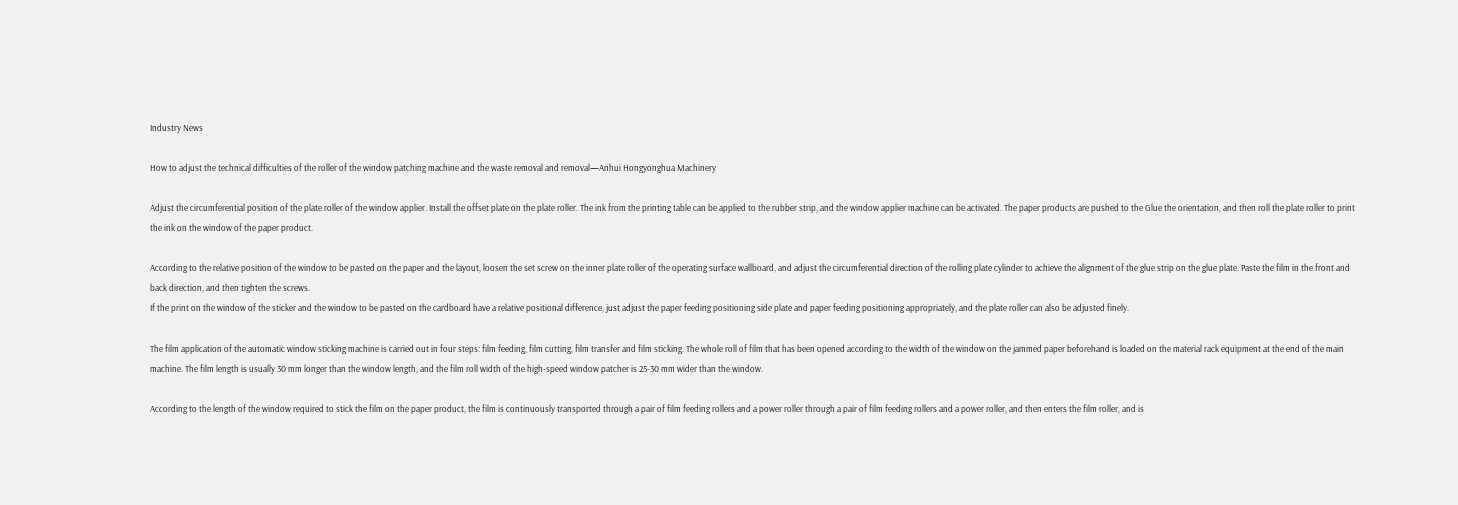Industry News

How to adjust the technical difficulties of the roller of the window patching machine and the waste removal and removal—Anhui Hongyonghua Machinery

Adjust the circumferential position of the plate roller of the window applier. Install the offset plate on the plate roller. The ink from the printing table can be applied to the rubber strip, and the window applier machine can be activated. The paper products are pushed to the Glue the orientation, and then roll the plate roller to print the ink on the window of the paper product.

According to the relative position of the window to be pasted on the paper and the layout, loosen the set screw on the inner plate roller of the operating surface wallboard, and adjust the circumferential direction of the rolling plate cylinder to achieve the alignment of the glue strip on the glue plate. Paste the film in the front and back direction, and then tighten the screws.
If the print on the window of the sticker and the window to be pasted on the cardboard have a relative positional difference, just adjust the paper feeding positioning side plate and paper feeding positioning appropriately, and the plate roller can also be adjusted finely.

The film application of the automatic window sticking machine is carried out in four steps: film feeding, film cutting, film transfer and film sticking. The whole roll of film that has been opened according to the width of the window on the jammed paper beforehand is loaded on the material rack equipment at the end of the main machine. The film length is usually 30 mm longer than the window length, and the film roll width of the high-speed window patcher is 25-30 mm wider than the window.

According to the length of the window required to stick the film on the paper product, the film is continuously transported through a pair of film feeding rollers and a power roller through a pair of film feeding rollers and a power roller, and then enters the film roller, and is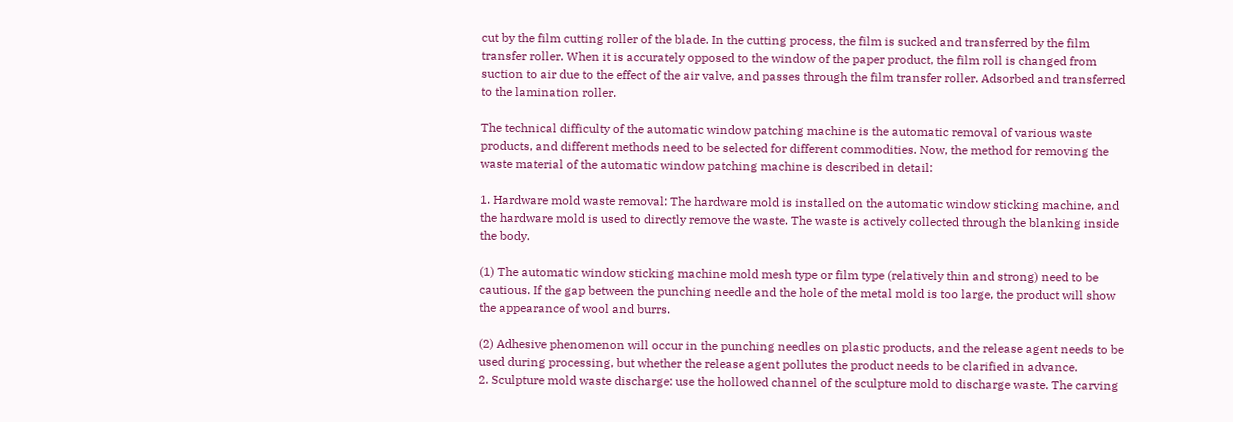cut by the film cutting roller of the blade. In the cutting process, the film is sucked and transferred by the film transfer roller. When it is accurately opposed to the window of the paper product, the film roll is changed from suction to air due to the effect of the air valve, and passes through the film transfer roller. Adsorbed and transferred to the lamination roller.

The technical difficulty of the automatic window patching machine is the automatic removal of various waste products, and different methods need to be selected for different commodities. Now, the method for removing the waste material of the automatic window patching machine is described in detail:

1. Hardware mold waste removal: The hardware mold is installed on the automatic window sticking machine, and the hardware mold is used to directly remove the waste. The waste is actively collected through the blanking inside the body.

(1) The automatic window sticking machine mold mesh type or film type (relatively thin and strong) need to be cautious. If the gap between the punching needle and the hole of the metal mold is too large, the product will show the appearance of wool and burrs.

(2) Adhesive phenomenon will occur in the punching needles on plastic products, and the release agent needs to be used during processing, but whether the release agent pollutes the product needs to be clarified in advance.
2. Sculpture mold waste discharge: use the hollowed channel of the sculpture mold to discharge waste. The carving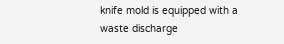knife mold is equipped with a waste discharge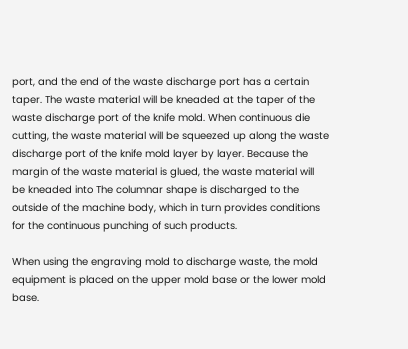port, and the end of the waste discharge port has a certain taper. The waste material will be kneaded at the taper of the waste discharge port of the knife mold. When continuous die cutting, the waste material will be squeezed up along the waste discharge port of the knife mold layer by layer. Because the margin of the waste material is glued, the waste material will be kneaded into The columnar shape is discharged to the outside of the machine body, which in turn provides conditions for the continuous punching of such products.

When using the engraving mold to discharge waste, the mold equipment is placed on the upper mold base or the lower mold base.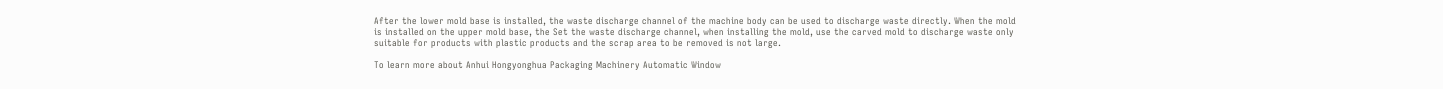After the lower mold base is installed, the waste discharge channel of the machine body can be used to discharge waste directly. When the mold is installed on the upper mold base, the Set the waste discharge channel, when installing the mold, use the carved mold to discharge waste only suitable for products with plastic products and the scrap area to be removed is not large.

To learn more about Anhui Hongyonghua Packaging Machinery Automatic Window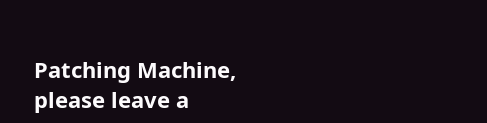Patching Machine, please leave a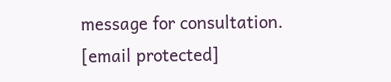message for consultation.
[email protected]